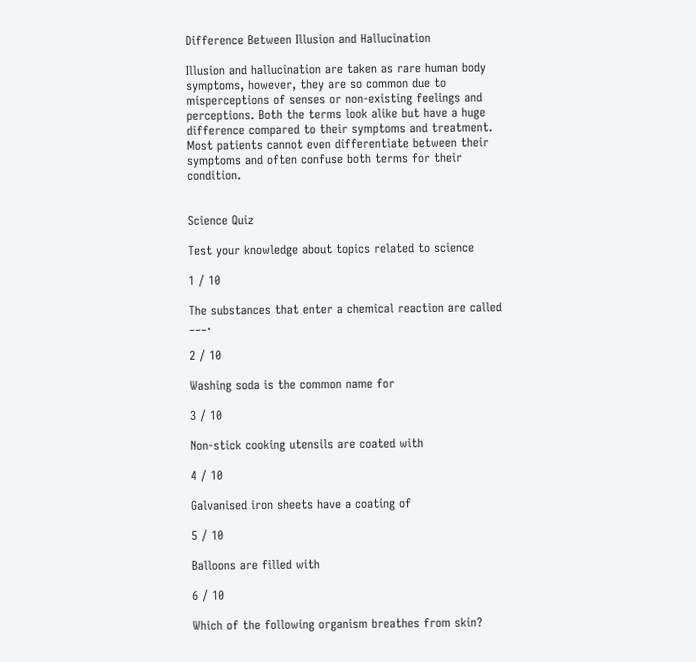Difference Between Illusion and Hallucination

Illusion and hallucination are taken as rare human body symptoms, however, they are so common due to misperceptions of senses or non-existing feelings and perceptions. Both the terms look alike but have a huge difference compared to their symptoms and treatment. Most patients cannot even differentiate between their symptoms and often confuse both terms for their condition.


Science Quiz

Test your knowledge about topics related to science

1 / 10

The substances that enter a chemical reaction are called ___.

2 / 10

Washing soda is the common name for

3 / 10

Non-stick cooking utensils are coated with

4 / 10

Galvanised iron sheets have a coating of

5 / 10

Balloons are filled with

6 / 10

Which of the following organism breathes from skin?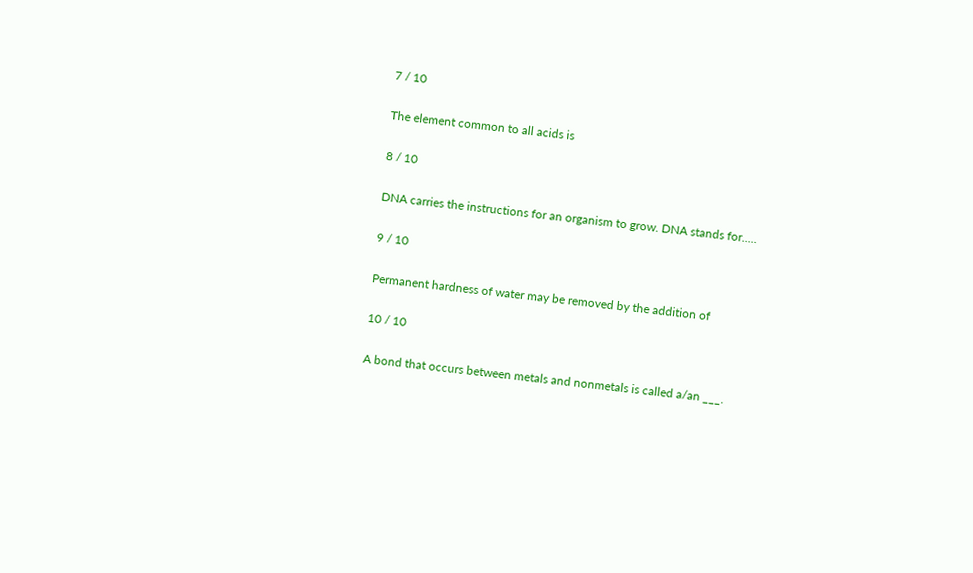7 / 10

The element common to all acids is

8 / 10

DNA carries the instructions for an organism to grow. DNA stands for.....

9 / 10

Permanent hardness of water may be removed by the addition of

10 / 10

A bond that occurs between metals and nonmetals is called a/an ___.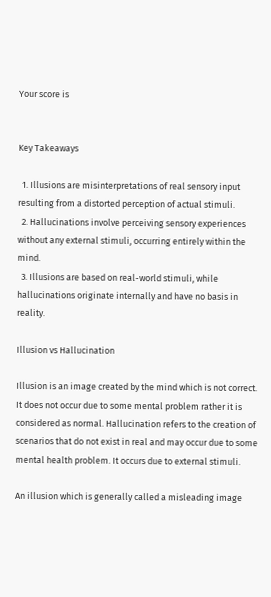Your score is


Key Takeaways

  1. Illusions are misinterpretations of real sensory input resulting from a distorted perception of actual stimuli.
  2. Hallucinations involve perceiving sensory experiences without any external stimuli, occurring entirely within the mind.
  3. Illusions are based on real-world stimuli, while hallucinations originate internally and have no basis in reality.

Illusion vs Hallucination

Illusion is an image created by the mind which is not correct. It does not occur due to some mental problem rather it is considered as normal. Hallucination refers to the creation of scenarios that do not exist in real and may occur due to some mental health problem. It occurs due to external stimuli.

An illusion which is generally called a misleading image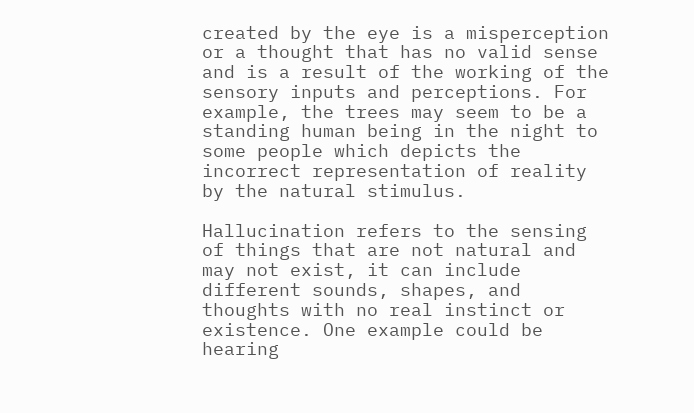created by the eye is a misperception or a thought that has no valid sense and is a result of the working of the sensory inputs and perceptions. For example, the trees may seem to be a standing human being in the night to some people which depicts the incorrect representation of reality by the natural stimulus.

Hallucination refers to the sensing of things that are not natural and may not exist, it can include different sounds, shapes, and thoughts with no real instinct or existence. One example could be hearing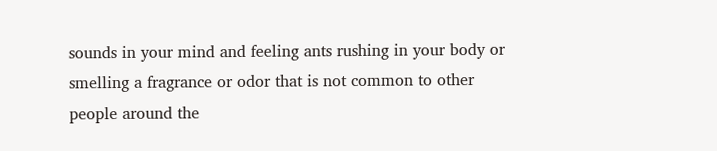sounds in your mind and feeling ants rushing in your body or smelling a fragrance or odor that is not common to other people around the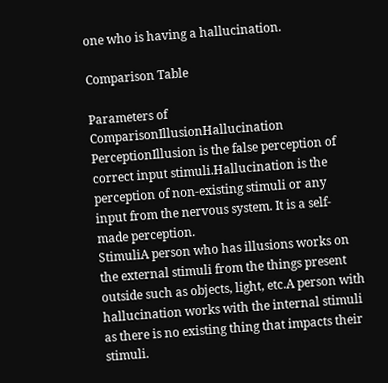one who is having a hallucination.

Comparison Table

Parameters of ComparisonIllusionHallucination
PerceptionIllusion is the false perception of correct input stimuli.Hallucination is the perception of non-existing stimuli or any input from the nervous system. It is a self-made perception.
StimuliA person who has illusions works on the external stimuli from the things present outside such as objects, light, etc.A person with hallucination works with the internal stimuli as there is no existing thing that impacts their stimuli.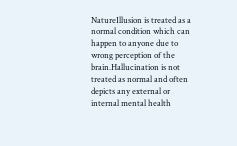NatureIllusion is treated as a normal condition which can happen to anyone due to wrong perception of the brain.Hallucination is not treated as normal and often depicts any external or internal mental health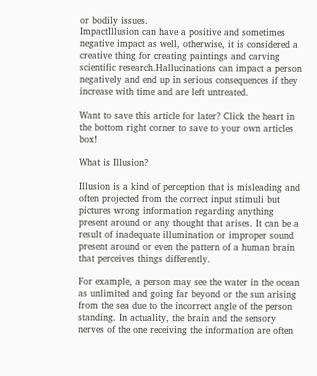or bodily issues.
ImpactIllusion can have a positive and sometimes negative impact as well, otherwise, it is considered a creative thing for creating paintings and carving scientific research.Hallucinations can impact a person negatively and end up in serious consequences if they increase with time and are left untreated.

Want to save this article for later? Click the heart in the bottom right corner to save to your own articles box!

What is Illusion?

Illusion is a kind of perception that is misleading and often projected from the correct input stimuli but pictures wrong information regarding anything present around or any thought that arises. It can be a result of inadequate illumination or improper sound present around or even the pattern of a human brain that perceives things differently.

For example, a person may see the water in the ocean as unlimited and going far beyond or the sun arising from the sea due to the incorrect angle of the person standing. In actuality, the brain and the sensory nerves of the one receiving the information are often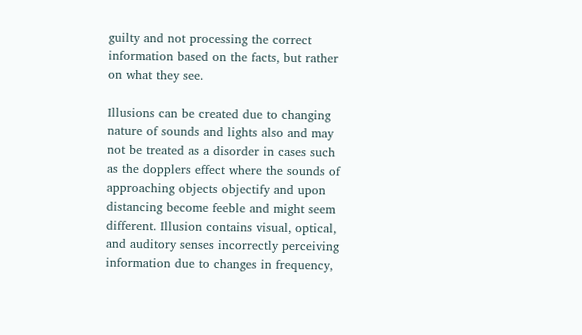guilty and not processing the correct information based on the facts, but rather on what they see.

Illusions can be created due to changing nature of sounds and lights also and may not be treated as a disorder in cases such as the dopplers effect where the sounds of approaching objects objectify and upon distancing become feeble and might seem different. Illusion contains visual, optical, and auditory senses incorrectly perceiving information due to changes in frequency,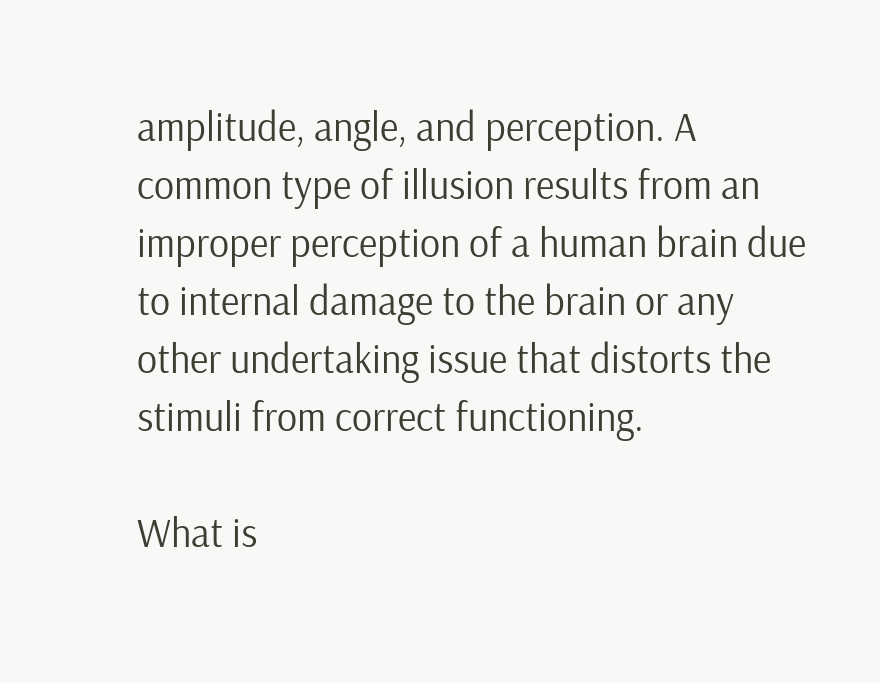amplitude, angle, and perception. A common type of illusion results from an improper perception of a human brain due to internal damage to the brain or any other undertaking issue that distorts the stimuli from correct functioning.

What is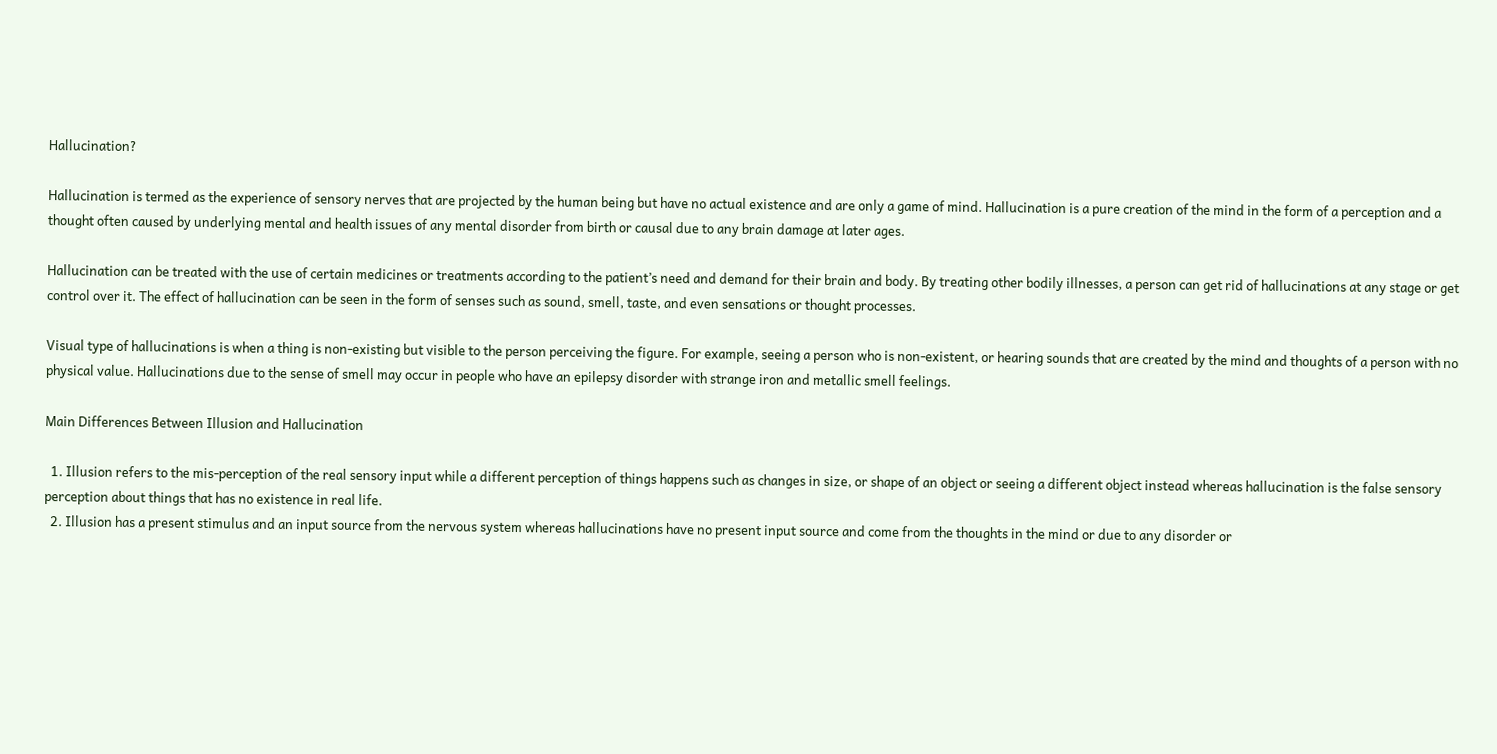Hallucination?

Hallucination is termed as the experience of sensory nerves that are projected by the human being but have no actual existence and are only a game of mind. Hallucination is a pure creation of the mind in the form of a perception and a thought often caused by underlying mental and health issues of any mental disorder from birth or causal due to any brain damage at later ages.

Hallucination can be treated with the use of certain medicines or treatments according to the patient’s need and demand for their brain and body. By treating other bodily illnesses, a person can get rid of hallucinations at any stage or get control over it. The effect of hallucination can be seen in the form of senses such as sound, smell, taste, and even sensations or thought processes.

Visual type of hallucinations is when a thing is non-existing but visible to the person perceiving the figure. For example, seeing a person who is non-existent, or hearing sounds that are created by the mind and thoughts of a person with no physical value. Hallucinations due to the sense of smell may occur in people who have an epilepsy disorder with strange iron and metallic smell feelings.

Main Differences Between Illusion and Hallucination

  1. Illusion refers to the mis-perception of the real sensory input while a different perception of things happens such as changes in size, or shape of an object or seeing a different object instead whereas hallucination is the false sensory perception about things that has no existence in real life.
  2. Illusion has a present stimulus and an input source from the nervous system whereas hallucinations have no present input source and come from the thoughts in the mind or due to any disorder or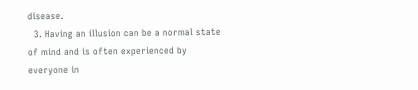disease.
  3. Having an illusion can be a normal state of mind and is often experienced by everyone in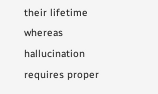their lifetime whereas hallucination requires proper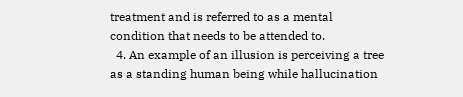treatment and is referred to as a mental condition that needs to be attended to.
  4. An example of an illusion is perceiving a tree as a standing human being while hallucination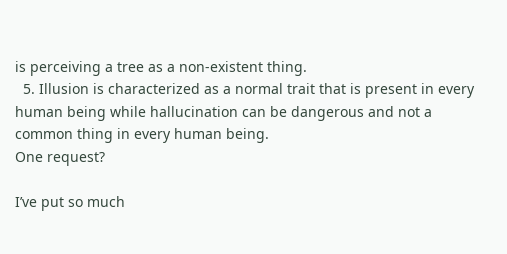is perceiving a tree as a non-existent thing.
  5. Illusion is characterized as a normal trait that is present in every human being while hallucination can be dangerous and not a common thing in every human being.
One request?

I’ve put so much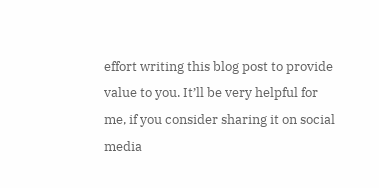effort writing this blog post to provide value to you. It’ll be very helpful for me, if you consider sharing it on social media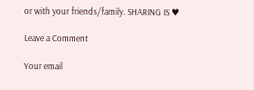or with your friends/family. SHARING IS ♥

Leave a Comment

Your email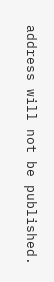address will not be published.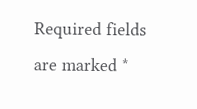Required fields are marked *